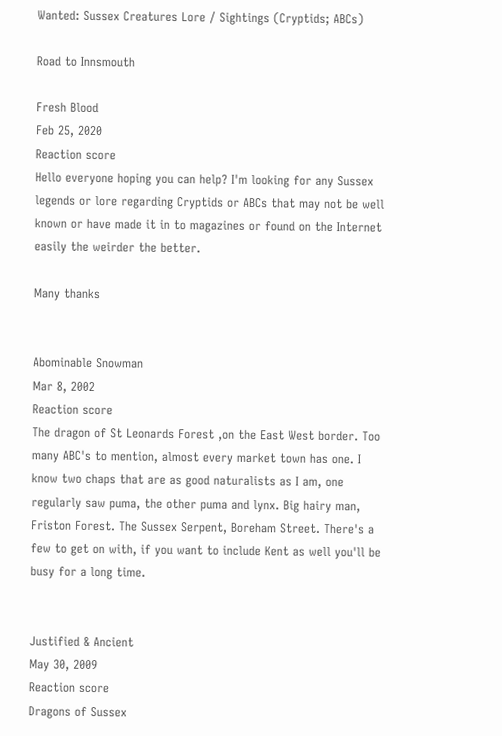Wanted: Sussex Creatures Lore / Sightings (Cryptids; ABCs)

Road to Innsmouth

Fresh Blood
Feb 25, 2020
Reaction score
Hello everyone hoping you can help? I'm looking for any Sussex legends or lore regarding Cryptids or ABCs that may not be well known or have made it in to magazines or found on the Internet easily the weirder the better.

Many thanks


Abominable Snowman
Mar 8, 2002
Reaction score
The dragon of St Leonards Forest ,on the East West border. Too many ABC's to mention, almost every market town has one. I know two chaps that are as good naturalists as I am, one regularly saw puma, the other puma and lynx. Big hairy man, Friston Forest. The Sussex Serpent, Boreham Street. There's a few to get on with, if you want to include Kent as well you'll be busy for a long time.


Justified & Ancient
May 30, 2009
Reaction score
Dragons of Sussex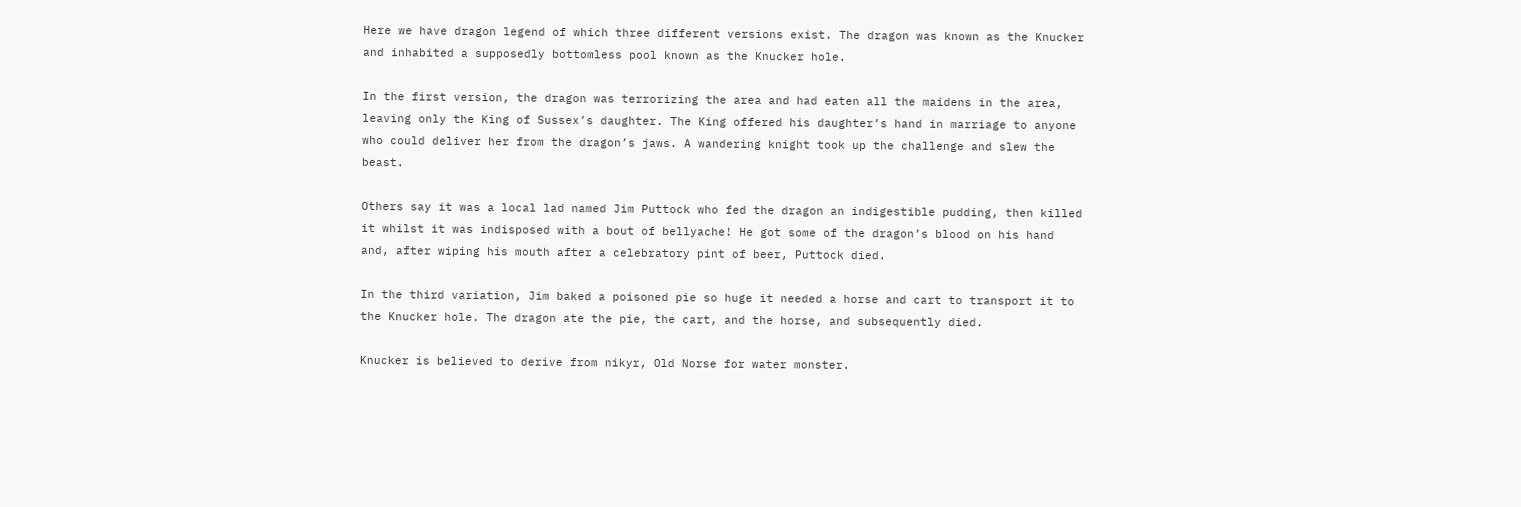Here we have dragon legend of which three different versions exist. The dragon was known as the Knucker and inhabited a supposedly bottomless pool known as the Knucker hole.

In the first version, the dragon was terrorizing the area and had eaten all the maidens in the area, leaving only the King of Sussex’s daughter. The King offered his daughter’s hand in marriage to anyone who could deliver her from the dragon’s jaws. A wandering knight took up the challenge and slew the beast.

Others say it was a local lad named Jim Puttock who fed the dragon an indigestible pudding, then killed it whilst it was indisposed with a bout of bellyache! He got some of the dragon’s blood on his hand and, after wiping his mouth after a celebratory pint of beer, Puttock died.

In the third variation, Jim baked a poisoned pie so huge it needed a horse and cart to transport it to the Knucker hole. The dragon ate the pie, the cart, and the horse, and subsequently died.

Knucker is believed to derive from nikyr, Old Norse for water monster.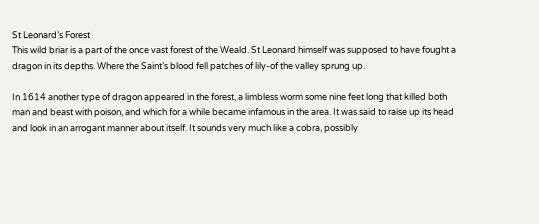St Leonard’s Forest
This wild briar is a part of the once vast forest of the Weald. St Leonard himself was supposed to have fought a dragon in its depths. Where the Saint’s blood fell patches of lily-of the valley sprung up.

In 1614 another type of dragon appeared in the forest, a limbless worm some nine feet long that killed both man and beast with poison, and which for a while became infamous in the area. It was said to raise up its head and look in an arrogant manner about itself. It sounds very much like a cobra, possibly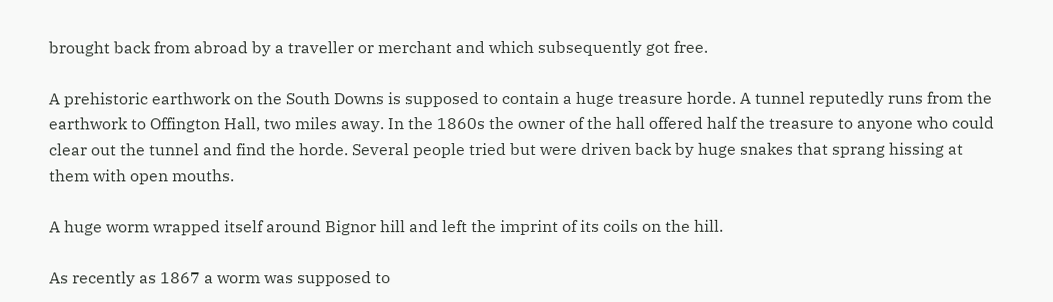brought back from abroad by a traveller or merchant and which subsequently got free.

A prehistoric earthwork on the South Downs is supposed to contain a huge treasure horde. A tunnel reputedly runs from the earthwork to Offington Hall, two miles away. In the 1860s the owner of the hall offered half the treasure to anyone who could clear out the tunnel and find the horde. Several people tried but were driven back by huge snakes that sprang hissing at them with open mouths.

A huge worm wrapped itself around Bignor hill and left the imprint of its coils on the hill.

As recently as 1867 a worm was supposed to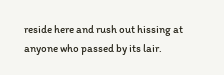reside here and rush out hissing at anyone who passed by its lair.